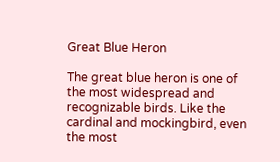Great Blue Heron

The great blue heron is one of the most widespread and recognizable birds. Like the cardinal and mockingbird, even the most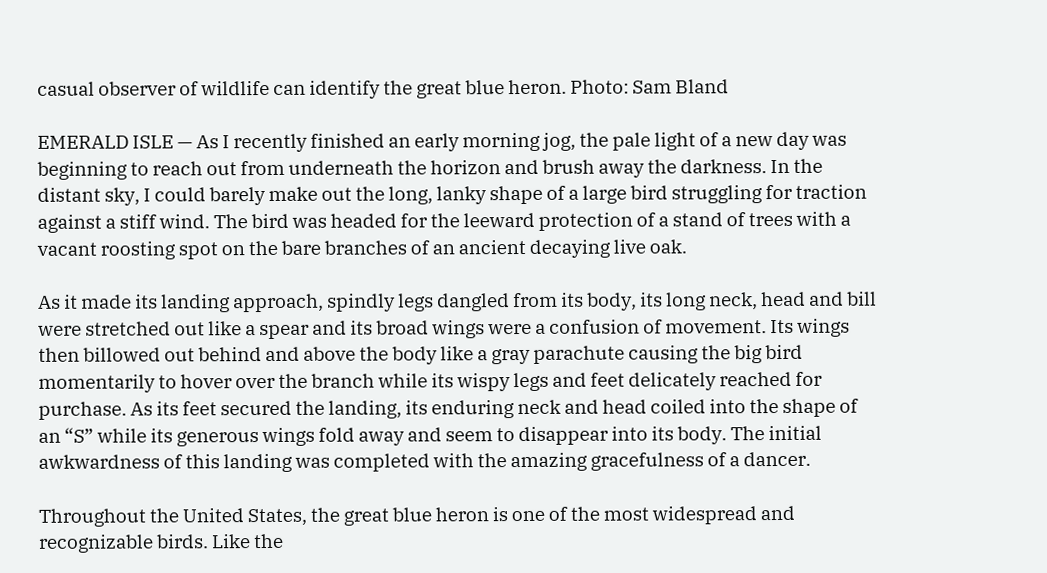casual observer of wildlife can identify the great blue heron. Photo: Sam Bland

EMERALD ISLE — As I recently finished an early morning jog, the pale light of a new day was beginning to reach out from underneath the horizon and brush away the darkness. In the distant sky, I could barely make out the long, lanky shape of a large bird struggling for traction against a stiff wind. The bird was headed for the leeward protection of a stand of trees with a vacant roosting spot on the bare branches of an ancient decaying live oak.

As it made its landing approach, spindly legs dangled from its body, its long neck, head and bill were stretched out like a spear and its broad wings were a confusion of movement. Its wings then billowed out behind and above the body like a gray parachute causing the big bird momentarily to hover over the branch while its wispy legs and feet delicately reached for purchase. As its feet secured the landing, its enduring neck and head coiled into the shape of an “S” while its generous wings fold away and seem to disappear into its body. The initial awkwardness of this landing was completed with the amazing gracefulness of a dancer.

Throughout the United States, the great blue heron is one of the most widespread and recognizable birds. Like the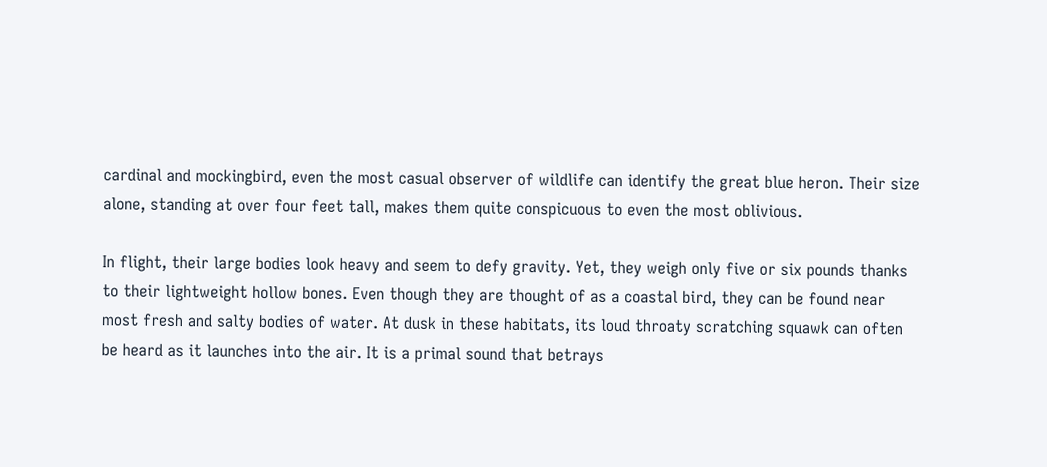cardinal and mockingbird, even the most casual observer of wildlife can identify the great blue heron. Their size alone, standing at over four feet tall, makes them quite conspicuous to even the most oblivious.

In flight, their large bodies look heavy and seem to defy gravity. Yet, they weigh only five or six pounds thanks to their lightweight hollow bones. Even though they are thought of as a coastal bird, they can be found near most fresh and salty bodies of water. At dusk in these habitats, its loud throaty scratching squawk can often be heard as it launches into the air. It is a primal sound that betrays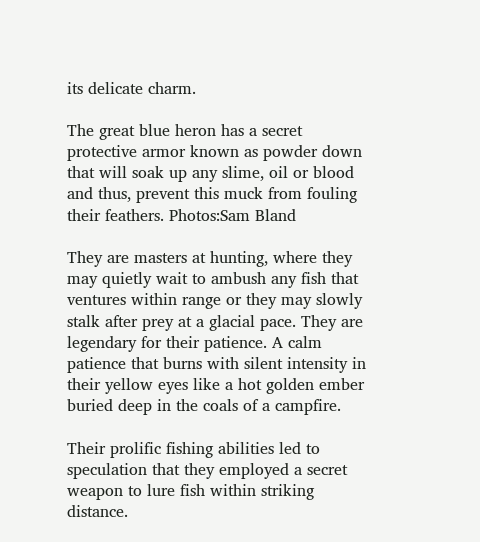its delicate charm.

The great blue heron has a secret protective armor known as powder down that will soak up any slime, oil or blood and thus, prevent this muck from fouling their feathers. Photos:Sam Bland

They are masters at hunting, where they may quietly wait to ambush any fish that ventures within range or they may slowly stalk after prey at a glacial pace. They are legendary for their patience. A calm patience that burns with silent intensity in their yellow eyes like a hot golden ember buried deep in the coals of a campfire.

Their prolific fishing abilities led to speculation that they employed a secret weapon to lure fish within striking distance.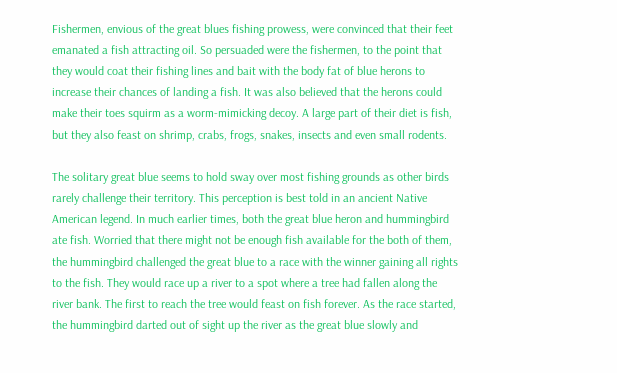Fishermen, envious of the great blues fishing prowess, were convinced that their feet emanated a fish attracting oil. So persuaded were the fishermen, to the point that they would coat their fishing lines and bait with the body fat of blue herons to increase their chances of landing a fish. It was also believed that the herons could make their toes squirm as a worm-mimicking decoy. A large part of their diet is fish, but they also feast on shrimp, crabs, frogs, snakes, insects and even small rodents.

The solitary great blue seems to hold sway over most fishing grounds as other birds rarely challenge their territory. This perception is best told in an ancient Native American legend. In much earlier times, both the great blue heron and hummingbird ate fish. Worried that there might not be enough fish available for the both of them, the hummingbird challenged the great blue to a race with the winner gaining all rights to the fish. They would race up a river to a spot where a tree had fallen along the river bank. The first to reach the tree would feast on fish forever. As the race started, the hummingbird darted out of sight up the river as the great blue slowly and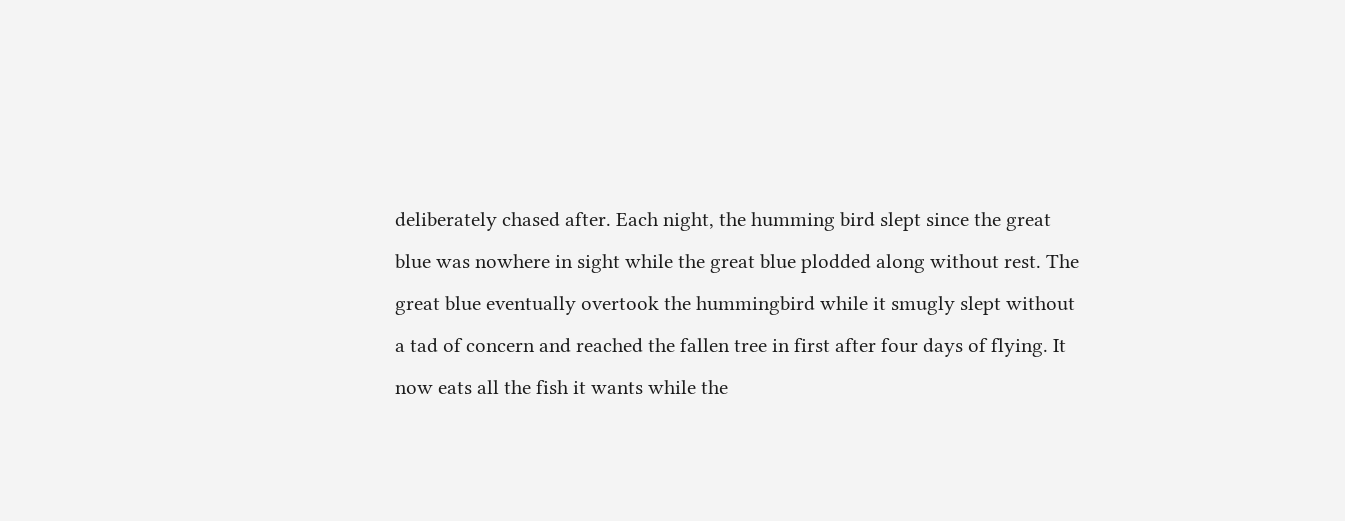deliberately chased after. Each night, the humming bird slept since the great blue was nowhere in sight while the great blue plodded along without rest. The great blue eventually overtook the hummingbird while it smugly slept without a tad of concern and reached the fallen tree in first after four days of flying. It now eats all the fish it wants while the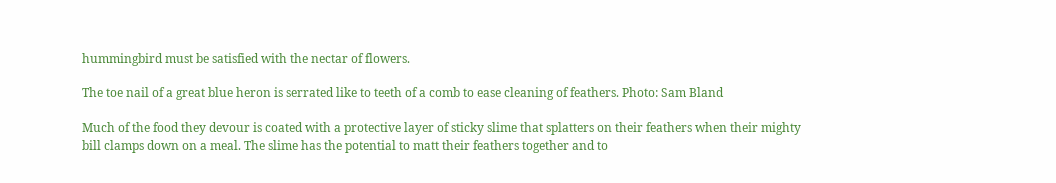hummingbird must be satisfied with the nectar of flowers.

The toe nail of a great blue heron is serrated like to teeth of a comb to ease cleaning of feathers. Photo: Sam Bland

Much of the food they devour is coated with a protective layer of sticky slime that splatters on their feathers when their mighty bill clamps down on a meal. The slime has the potential to matt their feathers together and to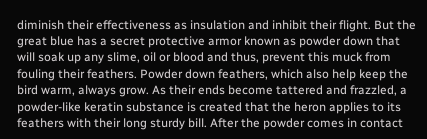diminish their effectiveness as insulation and inhibit their flight. But the great blue has a secret protective armor known as powder down that will soak up any slime, oil or blood and thus, prevent this muck from fouling their feathers. Powder down feathers, which also help keep the bird warm, always grow. As their ends become tattered and frazzled, a powder-like keratin substance is created that the heron applies to its feathers with their long sturdy bill. After the powder comes in contact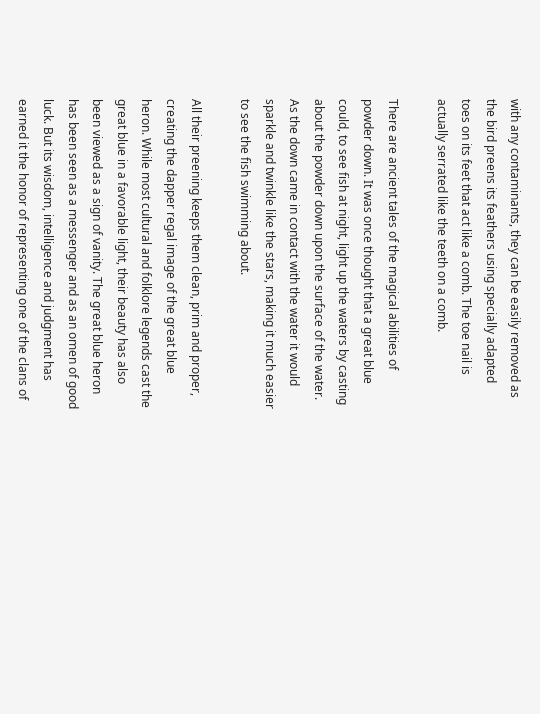with any contaminants, they can be easily removed as the bird preens its feathers using specially adapted toes on its feet that act like a comb. The toe nail is actually serrated like the teeth on a comb.

There are ancient tales of the magical abilities of powder down. It was once thought that a great blue could, to see fish at night, light up the waters by casting about the powder down upon the surface of the water. As the down came in contact with the water it would sparkle and twinkle like the stars, making it much easier to see the fish swimming about.

All their preening keeps them clean, prim and proper, creating the dapper regal image of the great blue heron. While most cultural and folklore legends cast the great blue in a favorable light, their beauty has also been viewed as a sign of vanity. The great blue heron has been seen as a messenger and as an omen of good luck. But its wisdom, intelligence and judgment has earned it the honor of representing one of the clans of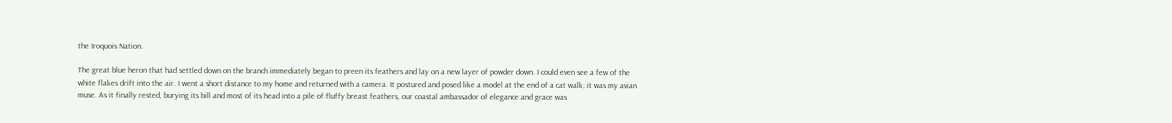the Iroquois Nation.

The great blue heron that had settled down on the branch immediately began to preen its feathers and lay on a new layer of powder down. I could even see a few of the white flakes drift into the air. I went a short distance to my home and returned with a camera. It postured and posed like a model at the end of a cat walk; it was my avian muse. As it finally rested, burying its bill and most of its head into a pile of fluffy breast feathers, our coastal ambassador of elegance and grace was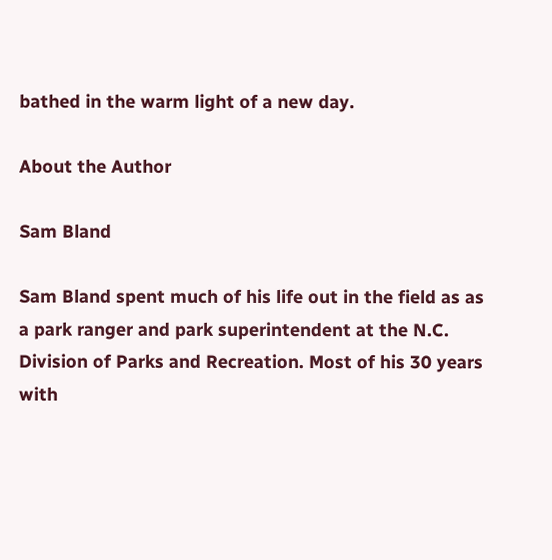bathed in the warm light of a new day.

About the Author

Sam Bland

Sam Bland spent much of his life out in the field as as a park ranger and park superintendent at the N.C. Division of Parks and Recreation. Most of his 30 years with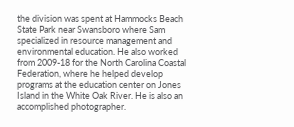the division was spent at Hammocks Beach State Park near Swansboro where Sam specialized in resource management and environmental education. He also worked from 2009-18 for the North Carolina Coastal Federation, where he helped develop programs at the education center on Jones Island in the White Oak River. He is also an accomplished photographer.